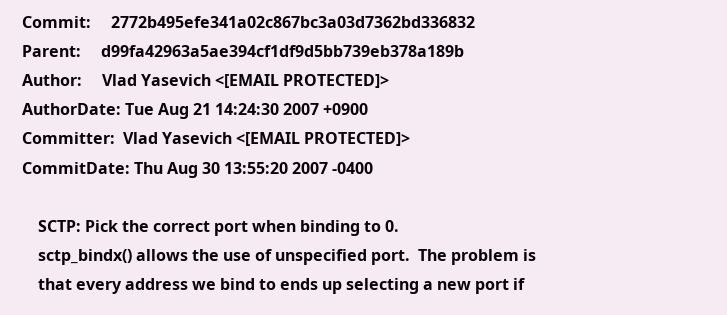Commit:     2772b495efe341a02c867bc3a03d7362bd336832
Parent:     d99fa42963a5ae394cf1df9d5bb739eb378a189b
Author:     Vlad Yasevich <[EMAIL PROTECTED]>
AuthorDate: Tue Aug 21 14:24:30 2007 +0900
Committer:  Vlad Yasevich <[EMAIL PROTECTED]>
CommitDate: Thu Aug 30 13:55:20 2007 -0400

    SCTP: Pick the correct port when binding to 0.
    sctp_bindx() allows the use of unspecified port.  The problem is
    that every address we bind to ends up selecting a new port if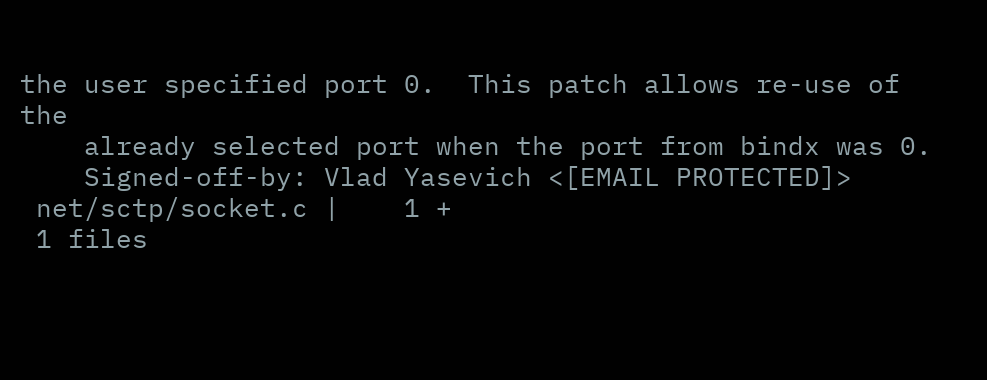the user specified port 0.  This patch allows re-use of the
    already selected port when the port from bindx was 0.
    Signed-off-by: Vlad Yasevich <[EMAIL PROTECTED]>
 net/sctp/socket.c |    1 +
 1 files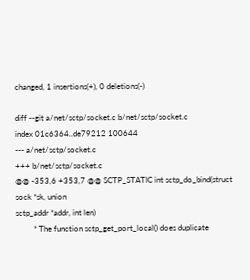changed, 1 insertions(+), 0 deletions(-)

diff --git a/net/sctp/socket.c b/net/sctp/socket.c
index 01c6364..de79212 100644
--- a/net/sctp/socket.c
+++ b/net/sctp/socket.c
@@ -353,6 +353,7 @@ SCTP_STATIC int sctp_do_bind(struct sock *sk, union
sctp_addr *addr, int len)
         * The function sctp_get_port_local() does duplicate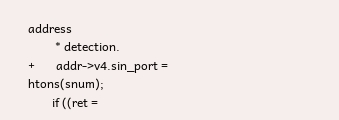address
         * detection.
+       addr->v4.sin_port = htons(snum);
        if ((ret =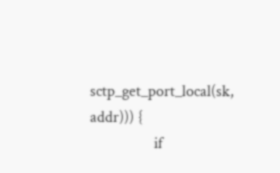sctp_get_port_local(sk, addr))) {
                if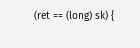(ret == (long) sk) {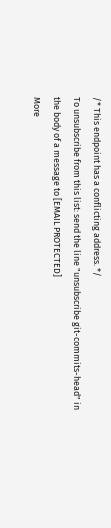/* This endpoint has a conflicting address. */
To unsubscribe from this list: send the line "unsubscribe git-commits-head" in
the body of a message to [EMAIL PROTECTED]
More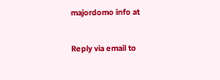majordomo info at

Reply via email to